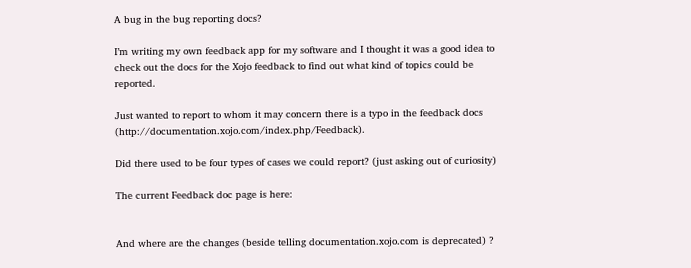A bug in the bug reporting docs?

I’m writing my own feedback app for my software and I thought it was a good idea to check out the docs for the Xojo feedback to find out what kind of topics could be reported.

Just wanted to report to whom it may concern there is a typo in the feedback docs (http://documentation.xojo.com/index.php/Feedback).

Did there used to be four types of cases we could report? (just asking out of curiosity)

The current Feedback doc page is here:


And where are the changes (beside telling documentation.xojo.com is deprecated) ?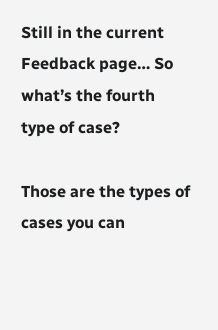Still in the current Feedback page… So what’s the fourth type of case?

Those are the types of cases you can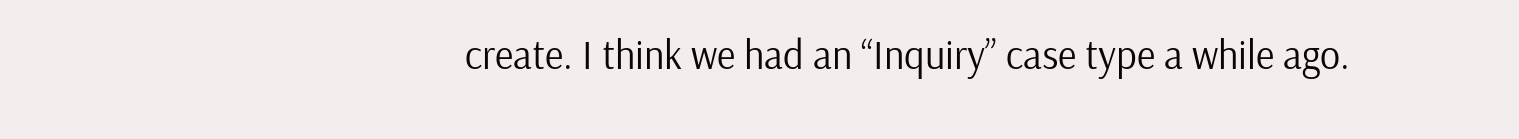create. I think we had an “Inquiry” case type a while ago.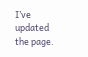I’ve updated the page.